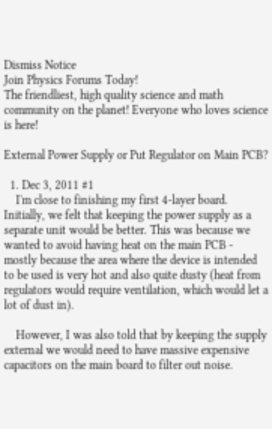Dismiss Notice
Join Physics Forums Today!
The friendliest, high quality science and math community on the planet! Everyone who loves science is here!

External Power Supply or Put Regulator on Main PCB?

  1. Dec 3, 2011 #1
    I'm close to finishing my first 4-layer board. Initially, we felt that keeping the power supply as a separate unit would be better. This was because we wanted to avoid having heat on the main PCB - mostly because the area where the device is intended to be used is very hot and also quite dusty (heat from regulators would require ventilation, which would let a lot of dust in).

    However, I was also told that by keeping the supply external we would need to have massive expensive capacitors on the main board to filter out noise.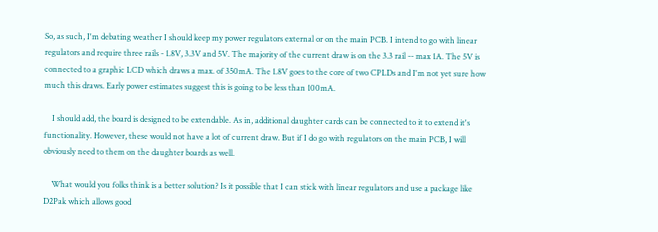So, as such, I'm debating weather I should keep my power regulators external or on the main PCB. I intend to go with linear regulators and require three rails - 1.8V, 3.3V and 5V. The majority of the current draw is on the 3.3 rail -- max 1A. The 5V is connected to a graphic LCD which draws a max. of 350mA. The 1.8V goes to the core of two CPLDs and I'm not yet sure how much this draws. Early power estimates suggest this is going to be less than 100mA.

    I should add, the board is designed to be extendable. As in, additional daughter cards can be connected to it to extend it's functionality. However, these would not have a lot of current draw. But if I do go with regulators on the main PCB, I will obviously need to them on the daughter boards as well.

    What would you folks think is a better solution? Is it possible that I can stick with linear regulators and use a package like D2Pak which allows good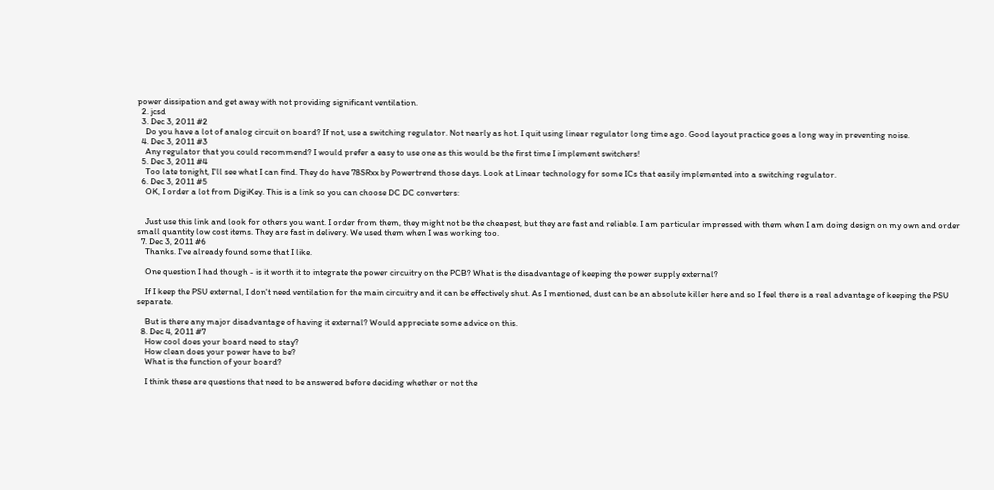power dissipation and get away with not providing significant ventilation.
  2. jcsd
  3. Dec 3, 2011 #2
    Do you have a lot of analog circuit on board? If not, use a switching regulator. Not nearly as hot. I quit using linear regulator long time ago. Good layout practice goes a long way in preventing noise.
  4. Dec 3, 2011 #3
    Any regulator that you could recommend? I would prefer a easy to use one as this would be the first time I implement switchers!
  5. Dec 3, 2011 #4
    Too late tonight, I'll see what I can find. They do have 78SRxx by Powertrend those days. Look at Linear technology for some ICs that easily implemented into a switching regulator.
  6. Dec 3, 2011 #5
    OK, I order a lot from DigiKey. This is a link so you can choose DC DC converters:


    Just use this link and look for others you want. I order from them, they might not be the cheapest, but they are fast and reliable. I am particular impressed with them when I am doing design on my own and order small quantity low cost items. They are fast in delivery. We used them when I was working too.
  7. Dec 3, 2011 #6
    Thanks. I've already found some that I like.

    One question I had though - is it worth it to integrate the power circuitry on the PCB? What is the disadvantage of keeping the power supply external?

    If I keep the PSU external, I don't need ventilation for the main circuitry and it can be effectively shut. As I mentioned, dust can be an absolute killer here and so I feel there is a real advantage of keeping the PSU separate.

    But is there any major disadvantage of having it external? Would appreciate some advice on this.
  8. Dec 4, 2011 #7
    How cool does your board need to stay?
    How clean does your power have to be?
    What is the function of your board?

    I think these are questions that need to be answered before deciding whether or not the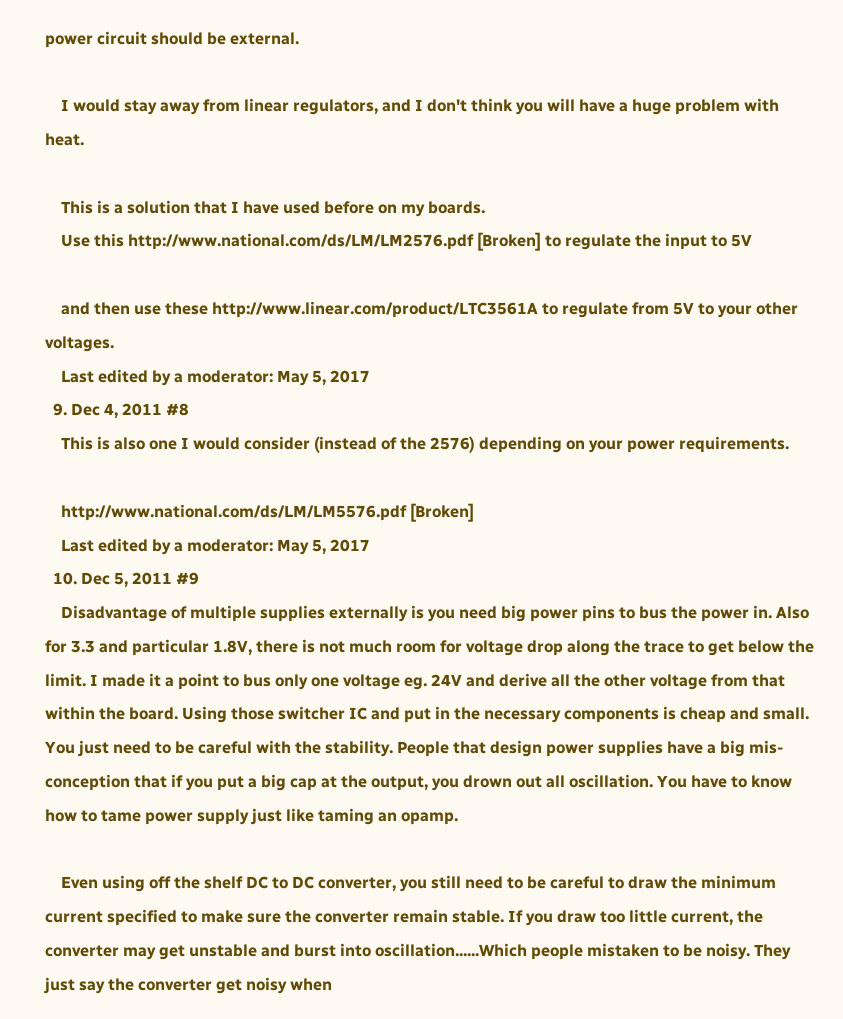power circuit should be external.

    I would stay away from linear regulators, and I don't think you will have a huge problem with heat.

    This is a solution that I have used before on my boards.
    Use this http://www.national.com/ds/LM/LM2576.pdf [Broken] to regulate the input to 5V

    and then use these http://www.linear.com/product/LTC3561A to regulate from 5V to your other voltages.
    Last edited by a moderator: May 5, 2017
  9. Dec 4, 2011 #8
    This is also one I would consider (instead of the 2576) depending on your power requirements.

    http://www.national.com/ds/LM/LM5576.pdf [Broken]
    Last edited by a moderator: May 5, 2017
  10. Dec 5, 2011 #9
    Disadvantage of multiple supplies externally is you need big power pins to bus the power in. Also for 3.3 and particular 1.8V, there is not much room for voltage drop along the trace to get below the limit. I made it a point to bus only one voltage eg. 24V and derive all the other voltage from that within the board. Using those switcher IC and put in the necessary components is cheap and small. You just need to be careful with the stability. People that design power supplies have a big mis-conception that if you put a big cap at the output, you drown out all oscillation. You have to know how to tame power supply just like taming an opamp.

    Even using off the shelf DC to DC converter, you still need to be careful to draw the minimum current specified to make sure the converter remain stable. If you draw too little current, the converter may get unstable and burst into oscillation......Which people mistaken to be noisy. They just say the converter get noisy when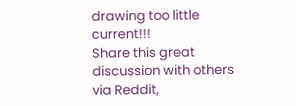drawing too little current!!!
Share this great discussion with others via Reddit,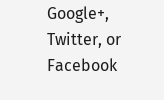Google+, Twitter, or Facebook